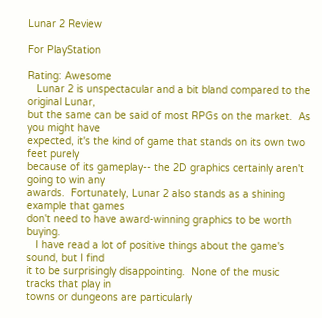Lunar 2 Review

For PlayStation

Rating: Awesome
   Lunar 2 is unspectacular and a bit bland compared to the original Lunar,
but the same can be said of most RPGs on the market.  As you might have
expected, it's the kind of game that stands on its own two feet purely
because of its gameplay-- the 2D graphics certainly aren't going to win any
awards.  Fortunately, Lunar 2 also stands as a shining example that games
don't need to have award-winning graphics to be worth buying.
   I have read a lot of positive things about the game's sound, but I find
it to be surprisingly disappointing.  None of the music tracks that play in
towns or dungeons are particularly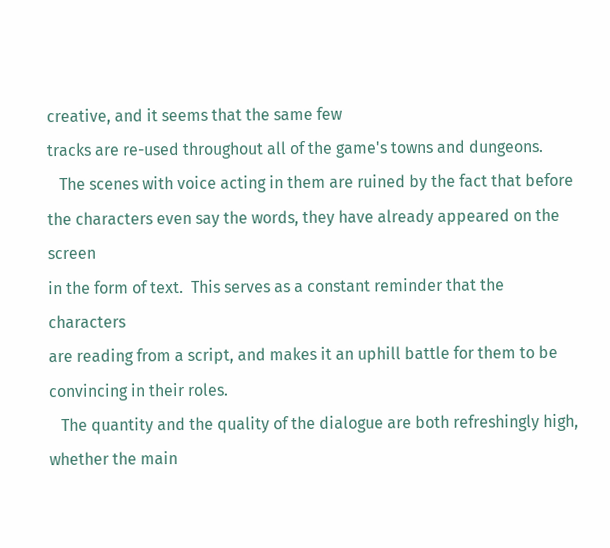creative, and it seems that the same few
tracks are re-used throughout all of the game's towns and dungeons.
   The scenes with voice acting in them are ruined by the fact that before
the characters even say the words, they have already appeared on the screen
in the form of text.  This serves as a constant reminder that the characters
are reading from a script, and makes it an uphill battle for them to be
convincing in their roles.
   The quantity and the quality of the dialogue are both refreshingly high,
whether the main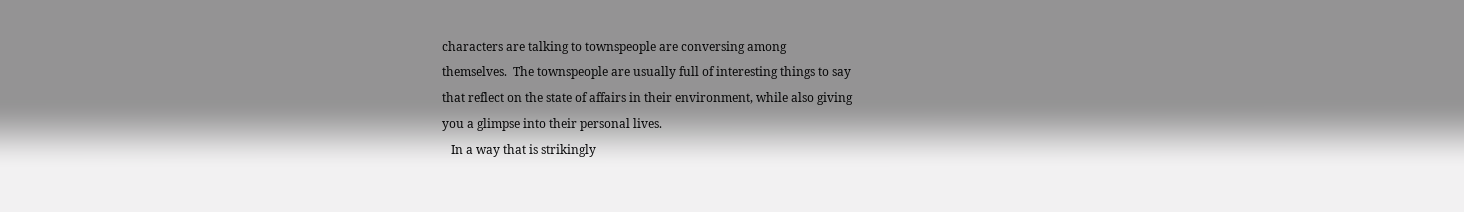characters are talking to townspeople are conversing among
themselves.  The townspeople are usually full of interesting things to say
that reflect on the state of affairs in their environment, while also giving
you a glimpse into their personal lives.
   In a way that is strikingly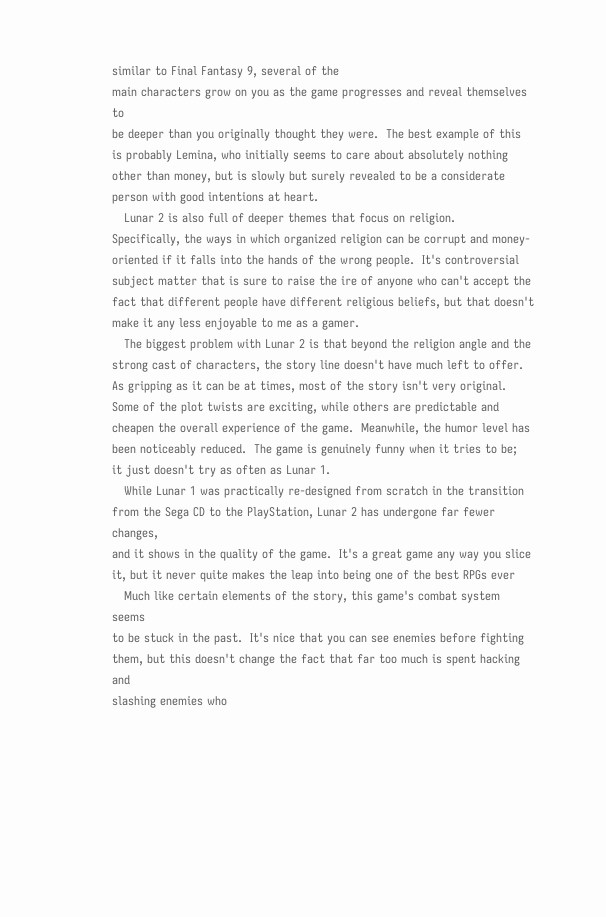similar to Final Fantasy 9, several of the
main characters grow on you as the game progresses and reveal themselves to
be deeper than you originally thought they were.  The best example of this
is probably Lemina, who initially seems to care about absolutely nothing
other than money, but is slowly but surely revealed to be a considerate
person with good intentions at heart.
   Lunar 2 is also full of deeper themes that focus on religion.
Specifically, the ways in which organized religion can be corrupt and money-
oriented if it falls into the hands of the wrong people.  It's controversial
subject matter that is sure to raise the ire of anyone who can't accept the
fact that different people have different religious beliefs, but that doesn't
make it any less enjoyable to me as a gamer.
   The biggest problem with Lunar 2 is that beyond the religion angle and the
strong cast of characters, the story line doesn't have much left to offer.
As gripping as it can be at times, most of the story isn't very original.
Some of the plot twists are exciting, while others are predictable and
cheapen the overall experience of the game.  Meanwhile, the humor level has
been noticeably reduced.  The game is genuinely funny when it tries to be;
it just doesn't try as often as Lunar 1.
   While Lunar 1 was practically re-designed from scratch in the transition
from the Sega CD to the PlayStation, Lunar 2 has undergone far fewer changes,
and it shows in the quality of the game.  It's a great game any way you slice
it, but it never quite makes the leap into being one of the best RPGs ever
   Much like certain elements of the story, this game's combat system seems
to be stuck in the past.  It's nice that you can see enemies before fighting
them, but this doesn't change the fact that far too much is spent hacking and
slashing enemies who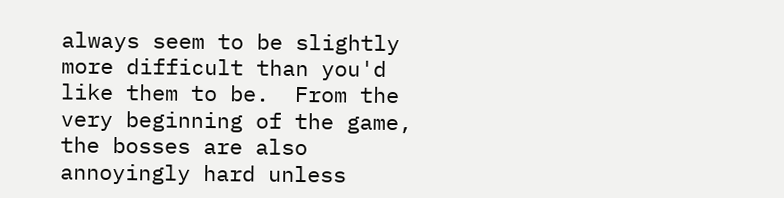always seem to be slightly more difficult than you'd
like them to be.  From the very beginning of the game, the bosses are also
annoyingly hard unless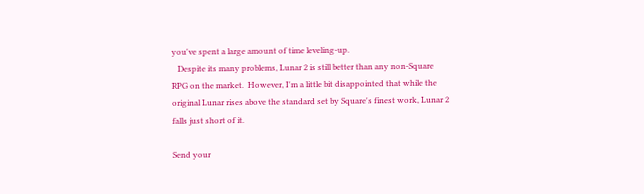you've spent a large amount of time leveling-up.
   Despite its many problems, Lunar 2 is still better than any non-Square
RPG on the market.  However, I'm a little bit disappointed that while the
original Lunar rises above the standard set by Square's finest work, Lunar 2
falls just short of it.

Send your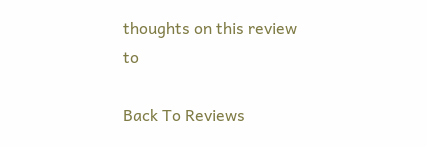thoughts on this review to

Back To Reviews